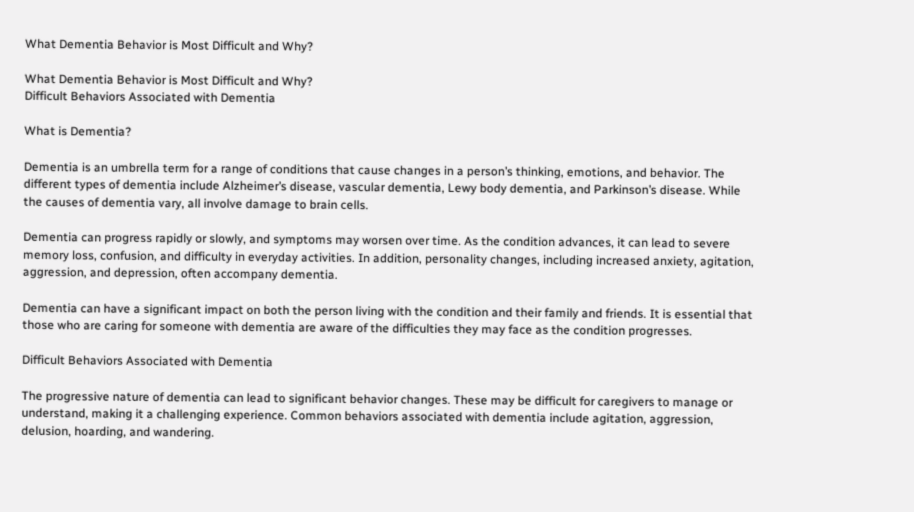What Dementia Behavior is Most Difficult and Why?

What Dementia Behavior is Most Difficult and Why?
Difficult Behaviors Associated with Dementia

What is Dementia?

Dementia is an umbrella term for a range of conditions that cause changes in a person’s thinking, emotions, and behavior. The different types of dementia include Alzheimer’s disease, vascular dementia, Lewy body dementia, and Parkinson’s disease. While the causes of dementia vary, all involve damage to brain cells.

Dementia can progress rapidly or slowly, and symptoms may worsen over time. As the condition advances, it can lead to severe memory loss, confusion, and difficulty in everyday activities. In addition, personality changes, including increased anxiety, agitation, aggression, and depression, often accompany dementia.

Dementia can have a significant impact on both the person living with the condition and their family and friends. It is essential that those who are caring for someone with dementia are aware of the difficulties they may face as the condition progresses.

Difficult Behaviors Associated with Dementia

The progressive nature of dementia can lead to significant behavior changes. These may be difficult for caregivers to manage or understand, making it a challenging experience. Common behaviors associated with dementia include agitation, aggression, delusion, hoarding, and wandering.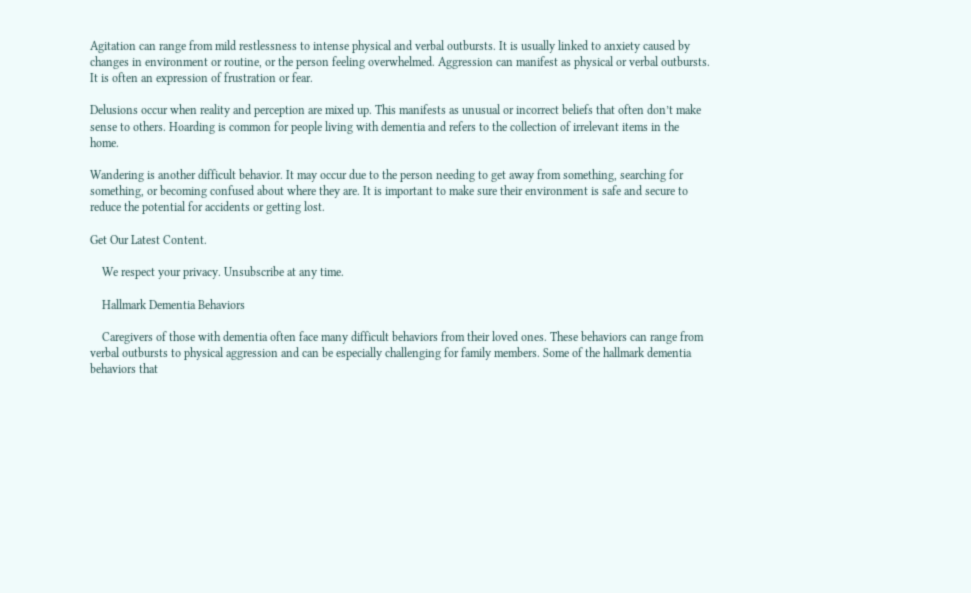Agitation can range from mild restlessness to intense physical and verbal outbursts. It is usually linked to anxiety caused by changes in environment or routine, or the person feeling overwhelmed. Aggression can manifest as physical or verbal outbursts. It is often an expression of frustration or fear.

Delusions occur when reality and perception are mixed up. This manifests as unusual or incorrect beliefs that often don’t make sense to others. Hoarding is common for people living with dementia and refers to the collection of irrelevant items in the home.

Wandering is another difficult behavior. It may occur due to the person needing to get away from something, searching for something, or becoming confused about where they are. It is important to make sure their environment is safe and secure to reduce the potential for accidents or getting lost.

Get Our Latest Content.

    We respect your privacy. Unsubscribe at any time.

    Hallmark Dementia Behaviors

    Caregivers of those with dementia often face many difficult behaviors from their loved ones. These behaviors can range from verbal outbursts to physical aggression and can be especially challenging for family members. Some of the hallmark dementia behaviors that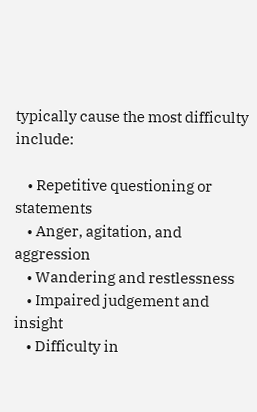typically cause the most difficulty include:

    • Repetitive questioning or statements
    • Anger, agitation, and aggression
    • Wandering and restlessness
    • Impaired judgement and insight
    • Difficulty in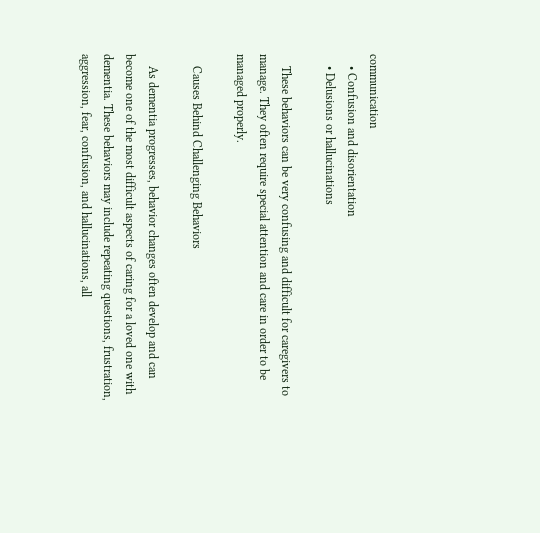communication
    • Confusion and disorientation
    • Delusions or hallucinations

    These behaviors can be very confusing and difficult for caregivers to manage. They often require special attention and care in order to be managed properly.

    Causes Behind Challenging Behaviors

    As dementia progresses, behavior changes often develop and can become one of the most difficult aspects of caring for a loved one with dementia. These behaviors may include repeating questions, frustration, aggression, fear, confusion, and hallucinations, all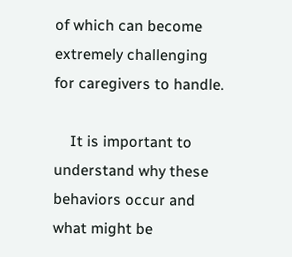of which can become extremely challenging for caregivers to handle.

    It is important to understand why these behaviors occur and what might be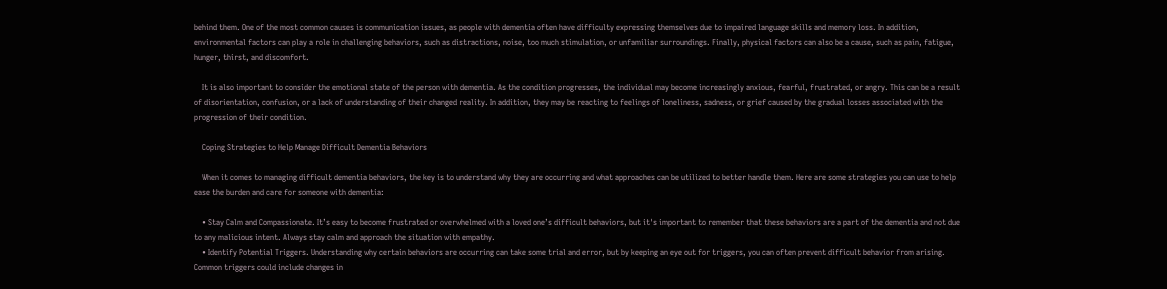behind them. One of the most common causes is communication issues, as people with dementia often have difficulty expressing themselves due to impaired language skills and memory loss. In addition, environmental factors can play a role in challenging behaviors, such as distractions, noise, too much stimulation, or unfamiliar surroundings. Finally, physical factors can also be a cause, such as pain, fatigue, hunger, thirst, and discomfort.

    It is also important to consider the emotional state of the person with dementia. As the condition progresses, the individual may become increasingly anxious, fearful, frustrated, or angry. This can be a result of disorientation, confusion, or a lack of understanding of their changed reality. In addition, they may be reacting to feelings of loneliness, sadness, or grief caused by the gradual losses associated with the progression of their condition.

    Coping Strategies to Help Manage Difficult Dementia Behaviors

    When it comes to managing difficult dementia behaviors, the key is to understand why they are occurring and what approaches can be utilized to better handle them. Here are some strategies you can use to help ease the burden and care for someone with dementia:

    • Stay Calm and Compassionate. It’s easy to become frustrated or overwhelmed with a loved one’s difficult behaviors, but it's important to remember that these behaviors are a part of the dementia and not due to any malicious intent. Always stay calm and approach the situation with empathy.
    • Identify Potential Triggers. Understanding why certain behaviors are occurring can take some trial and error, but by keeping an eye out for triggers, you can often prevent difficult behavior from arising. Common triggers could include changes in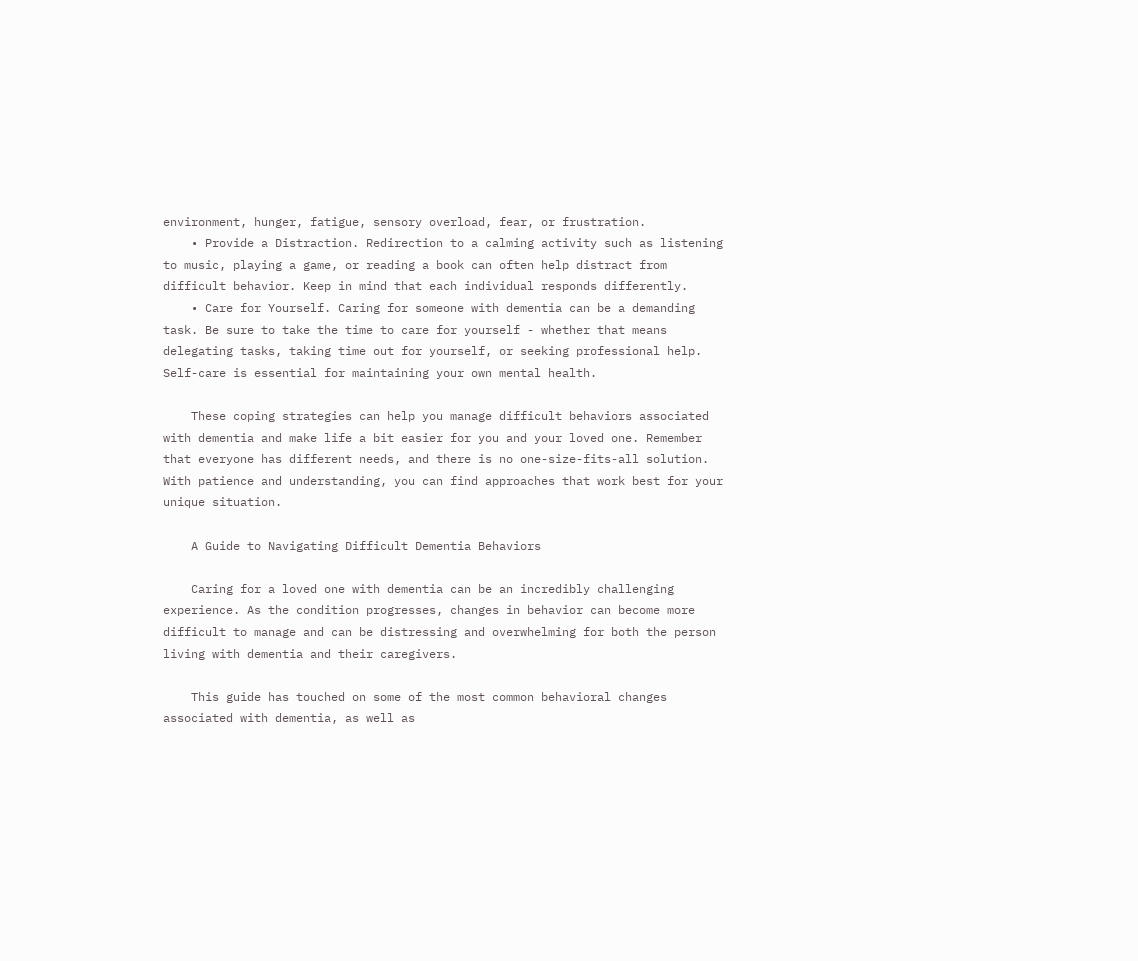environment, hunger, fatigue, sensory overload, fear, or frustration.
    • Provide a Distraction. Redirection to a calming activity such as listening to music, playing a game, or reading a book can often help distract from difficult behavior. Keep in mind that each individual responds differently.
    • Care for Yourself. Caring for someone with dementia can be a demanding task. Be sure to take the time to care for yourself - whether that means delegating tasks, taking time out for yourself, or seeking professional help. Self-care is essential for maintaining your own mental health.

    These coping strategies can help you manage difficult behaviors associated with dementia and make life a bit easier for you and your loved one. Remember that everyone has different needs, and there is no one-size-fits-all solution. With patience and understanding, you can find approaches that work best for your unique situation.

    A Guide to Navigating Difficult Dementia Behaviors

    Caring for a loved one with dementia can be an incredibly challenging experience. As the condition progresses, changes in behavior can become more difficult to manage and can be distressing and overwhelming for both the person living with dementia and their caregivers.

    This guide has touched on some of the most common behavioral changes associated with dementia, as well as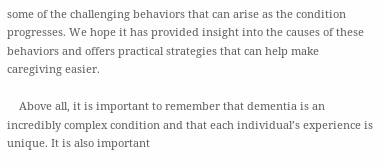some of the challenging behaviors that can arise as the condition progresses. We hope it has provided insight into the causes of these behaviors and offers practical strategies that can help make caregiving easier.

    Above all, it is important to remember that dementia is an incredibly complex condition and that each individual’s experience is unique. It is also important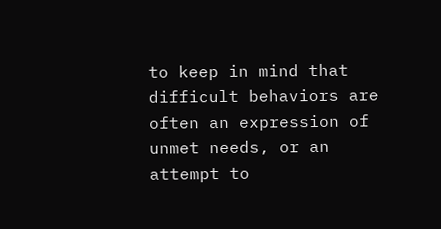to keep in mind that difficult behaviors are often an expression of unmet needs, or an attempt to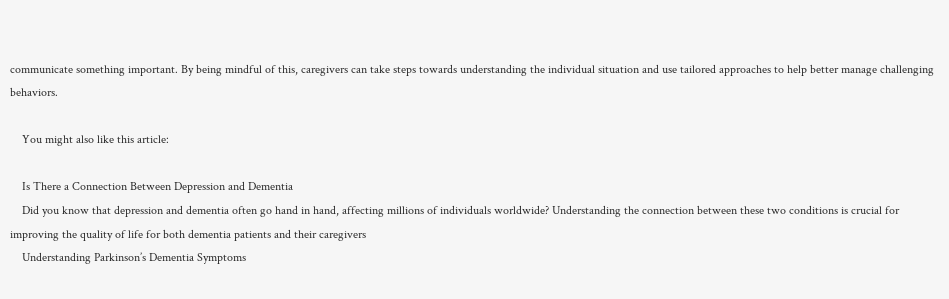communicate something important. By being mindful of this, caregivers can take steps towards understanding the individual situation and use tailored approaches to help better manage challenging behaviors.

    You might also like this article:

    Is There a Connection Between Depression and Dementia
    Did you know that depression and dementia often go hand in hand, affecting millions of individuals worldwide? Understanding the connection between these two conditions is crucial for improving the quality of life for both dementia patients and their caregivers
    Understanding Parkinson’s Dementia Symptoms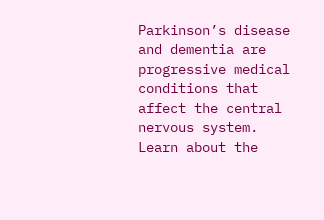Parkinson’s disease and dementia are progressive medical conditions that affect the central nervous system. Learn about the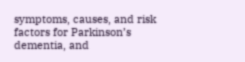symptoms, causes, and risk factors for Parkinson’s dementia, and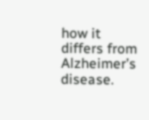how it differs from Alzheimer’s disease.